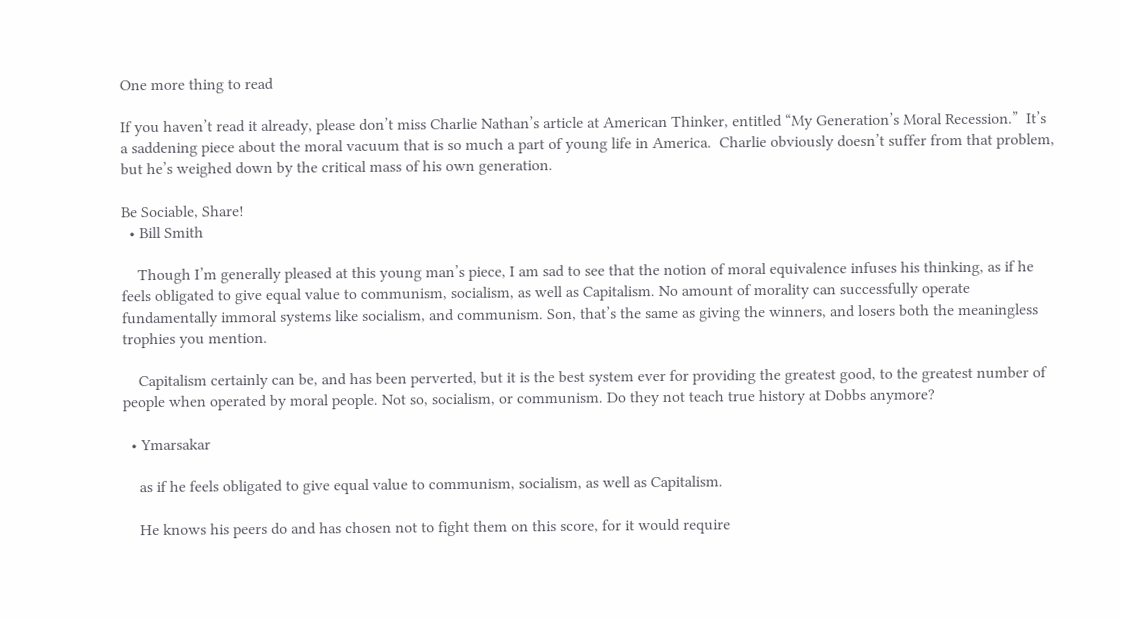One more thing to read

If you haven’t read it already, please don’t miss Charlie Nathan’s article at American Thinker, entitled “My Generation’s Moral Recession.”  It’s a saddening piece about the moral vacuum that is so much a part of young life in America.  Charlie obviously doesn’t suffer from that problem, but he’s weighed down by the critical mass of his own generation.

Be Sociable, Share!
  • Bill Smith

    Though I’m generally pleased at this young man’s piece, I am sad to see that the notion of moral equivalence infuses his thinking, as if he feels obligated to give equal value to communism, socialism, as well as Capitalism. No amount of morality can successfully operate fundamentally immoral systems like socialism, and communism. Son, that’s the same as giving the winners, and losers both the meaningless trophies you mention.

    Capitalism certainly can be, and has been perverted, but it is the best system ever for providing the greatest good, to the greatest number of people when operated by moral people. Not so, socialism, or communism. Do they not teach true history at Dobbs anymore?

  • Ymarsakar

    as if he feels obligated to give equal value to communism, socialism, as well as Capitalism.

    He knows his peers do and has chosen not to fight them on this score, for it would require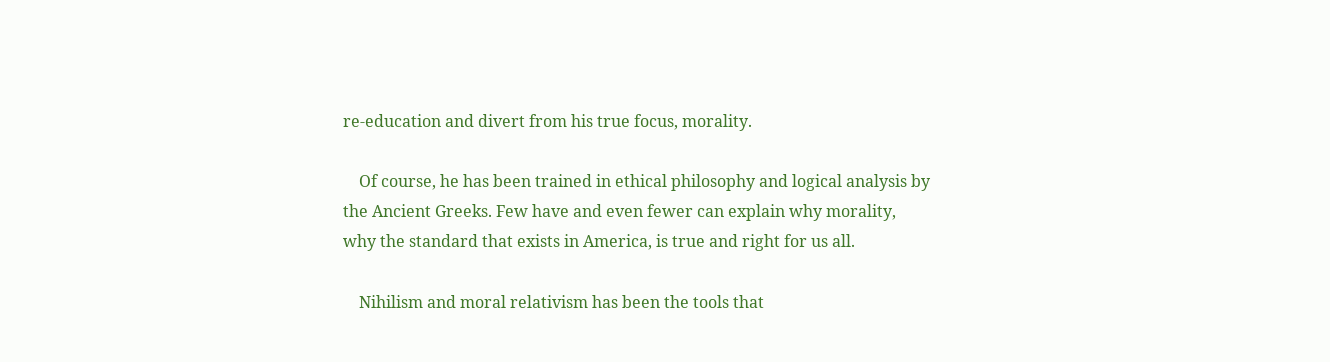re-education and divert from his true focus, morality.

    Of course, he has been trained in ethical philosophy and logical analysis by the Ancient Greeks. Few have and even fewer can explain why morality, why the standard that exists in America, is true and right for us all.

    Nihilism and moral relativism has been the tools that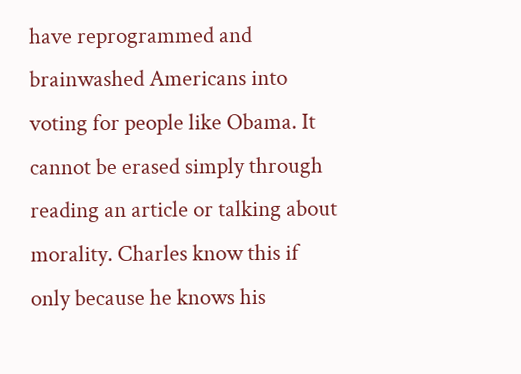have reprogrammed and brainwashed Americans into voting for people like Obama. It cannot be erased simply through reading an article or talking about morality. Charles know this if only because he knows his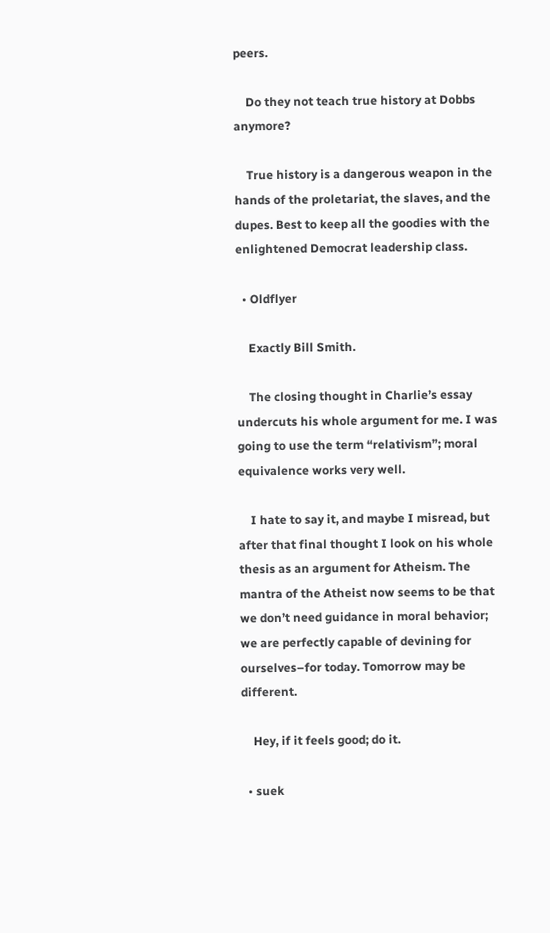peers.

    Do they not teach true history at Dobbs anymore?

    True history is a dangerous weapon in the hands of the proletariat, the slaves, and the dupes. Best to keep all the goodies with the enlightened Democrat leadership class.

  • Oldflyer

    Exactly Bill Smith.

    The closing thought in Charlie’s essay undercuts his whole argument for me. I was going to use the term “relativism”; moral equivalence works very well.

    I hate to say it, and maybe I misread, but after that final thought I look on his whole thesis as an argument for Atheism. The mantra of the Atheist now seems to be that we don’t need guidance in moral behavior; we are perfectly capable of devining for ourselves–for today. Tomorrow may be different.

    Hey, if it feels good; do it.

  • suek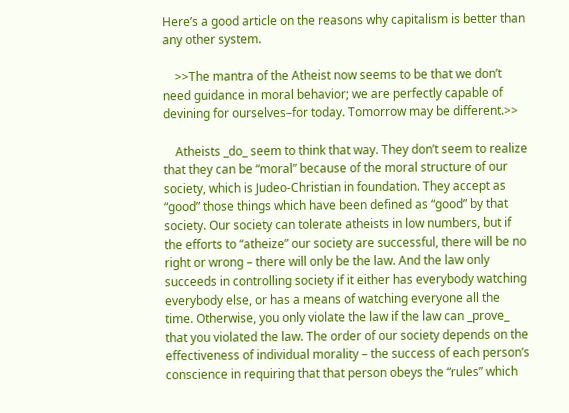Here’s a good article on the reasons why capitalism is better than any other system.

    >>The mantra of the Atheist now seems to be that we don’t need guidance in moral behavior; we are perfectly capable of devining for ourselves–for today. Tomorrow may be different.>>

    Atheists _do_ seem to think that way. They don’t seem to realize that they can be “moral” because of the moral structure of our society, which is Judeo-Christian in foundation. They accept as “good” those things which have been defined as “good” by that society. Our society can tolerate atheists in low numbers, but if the efforts to “atheize” our society are successful, there will be no right or wrong – there will only be the law. And the law only succeeds in controlling society if it either has everybody watching everybody else, or has a means of watching everyone all the time. Otherwise, you only violate the law if the law can _prove_ that you violated the law. The order of our society depends on the effectiveness of individual morality – the success of each person’s conscience in requiring that that person obeys the “rules” which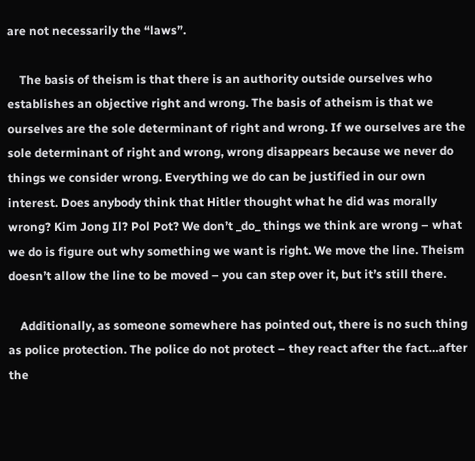are not necessarily the “laws”.

    The basis of theism is that there is an authority outside ourselves who establishes an objective right and wrong. The basis of atheism is that we ourselves are the sole determinant of right and wrong. If we ourselves are the sole determinant of right and wrong, wrong disappears because we never do things we consider wrong. Everything we do can be justified in our own interest. Does anybody think that Hitler thought what he did was morally wrong? Kim Jong Il? Pol Pot? We don’t _do_ things we think are wrong – what we do is figure out why something we want is right. We move the line. Theism doesn’t allow the line to be moved – you can step over it, but it’s still there.

    Additionally, as someone somewhere has pointed out, there is no such thing as police protection. The police do not protect – they react after the fact…after the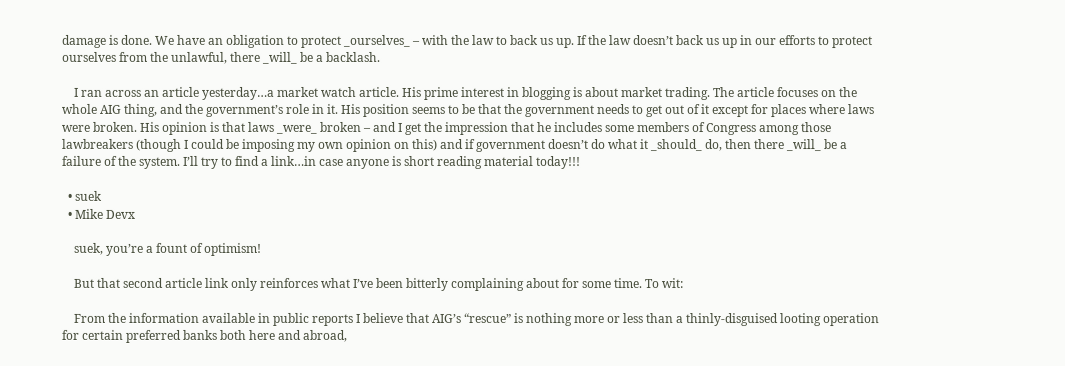damage is done. We have an obligation to protect _ourselves_ – with the law to back us up. If the law doesn’t back us up in our efforts to protect ourselves from the unlawful, there _will_ be a backlash.

    I ran across an article yesterday…a market watch article. His prime interest in blogging is about market trading. The article focuses on the whole AIG thing, and the government’s role in it. His position seems to be that the government needs to get out of it except for places where laws were broken. His opinion is that laws _were_ broken – and I get the impression that he includes some members of Congress among those lawbreakers (though I could be imposing my own opinion on this) and if government doesn’t do what it _should_ do, then there _will_ be a failure of the system. I’ll try to find a link…in case anyone is short reading material today!!!

  • suek
  • Mike Devx

    suek, you’re a fount of optimism!

    But that second article link only reinforces what I’ve been bitterly complaining about for some time. To wit:

    From the information available in public reports I believe that AIG’s “rescue” is nothing more or less than a thinly-disguised looting operation for certain preferred banks both here and abroad,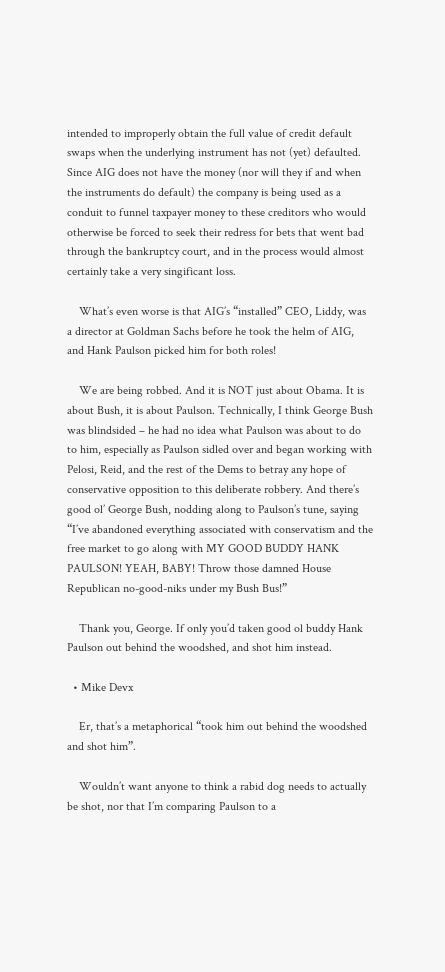intended to improperly obtain the full value of credit default swaps when the underlying instrument has not (yet) defaulted. Since AIG does not have the money (nor will they if and when the instruments do default) the company is being used as a conduit to funnel taxpayer money to these creditors who would otherwise be forced to seek their redress for bets that went bad through the bankruptcy court, and in the process would almost certainly take a very singificant loss.

    What’s even worse is that AIG’s “installed” CEO, Liddy, was a director at Goldman Sachs before he took the helm of AIG, and Hank Paulson picked him for both roles!

    We are being robbed. And it is NOT just about Obama. It is about Bush, it is about Paulson. Technically, I think George Bush was blindsided – he had no idea what Paulson was about to do to him, especially as Paulson sidled over and began working with Pelosi, Reid, and the rest of the Dems to betray any hope of conservative opposition to this deliberate robbery. And there’s good ol’ George Bush, nodding along to Paulson’s tune, saying “I’ve abandoned everything associated with conservatism and the free market to go along with MY GOOD BUDDY HANK PAULSON! YEAH, BABY! Throw those damned House Republican no-good-niks under my Bush Bus!”

    Thank you, George. If only you’d taken good ol buddy Hank Paulson out behind the woodshed, and shot him instead.

  • Mike Devx

    Er, that’s a metaphorical “took him out behind the woodshed and shot him”.

    Wouldn’t want anyone to think a rabid dog needs to actually be shot, nor that I’m comparing Paulson to a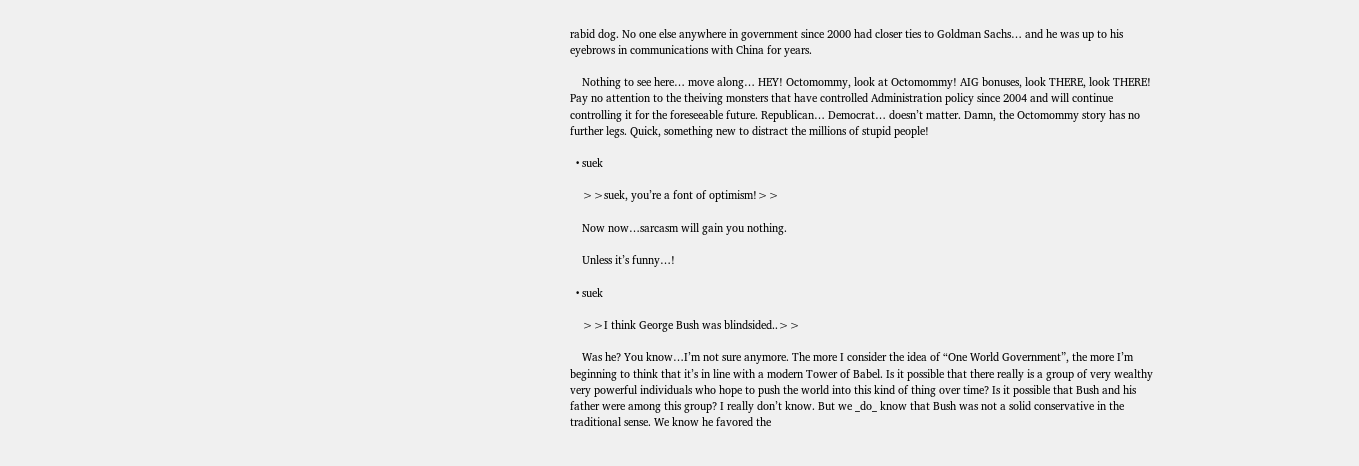rabid dog. No one else anywhere in government since 2000 had closer ties to Goldman Sachs… and he was up to his eyebrows in communications with China for years.

    Nothing to see here… move along… HEY! Octomommy, look at Octomommy! AIG bonuses, look THERE, look THERE! Pay no attention to the theiving monsters that have controlled Administration policy since 2004 and will continue controlling it for the foreseeable future. Republican… Democrat… doesn’t matter. Damn, the Octomommy story has no further legs. Quick, something new to distract the millions of stupid people!

  • suek

    >>suek, you’re a font of optimism!>>

    Now now…sarcasm will gain you nothing.

    Unless it’s funny…!

  • suek

    >>I think George Bush was blindsided..>>

    Was he? You know…I’m not sure anymore. The more I consider the idea of “One World Government”, the more I’m beginning to think that it’s in line with a modern Tower of Babel. Is it possible that there really is a group of very wealthy very powerful individuals who hope to push the world into this kind of thing over time? Is it possible that Bush and his father were among this group? I really don’t know. But we _do_ know that Bush was not a solid conservative in the traditional sense. We know he favored the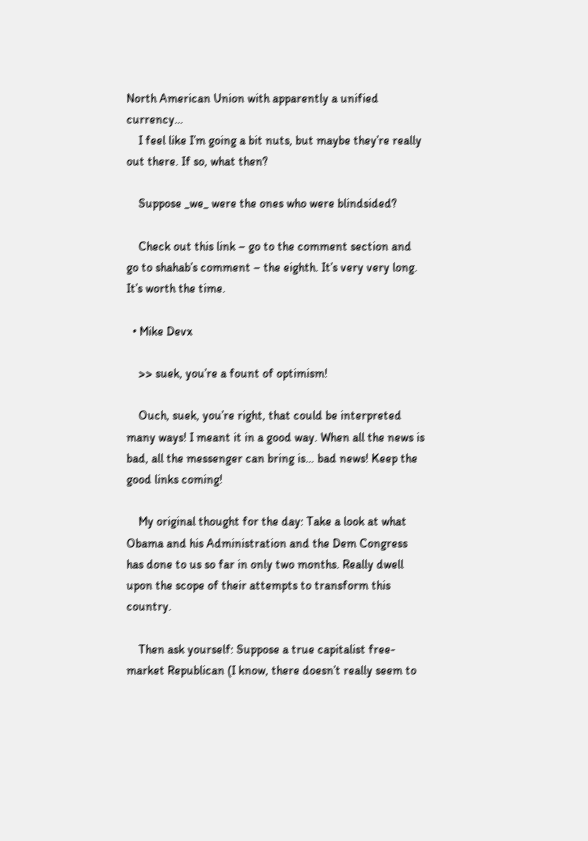North American Union with apparently a unified currency…
    I feel like I’m going a bit nuts, but maybe they’re really out there. If so, what then?

    Suppose _we_ were the ones who were blindsided?

    Check out this link – go to the comment section and go to shahab’s comment – the eighth. It’s very very long. It’s worth the time.

  • Mike Devx

    >> suek, you’re a fount of optimism!

    Ouch, suek, you’re right, that could be interpreted many ways! I meant it in a good way. When all the news is bad, all the messenger can bring is… bad news! Keep the good links coming!

    My original thought for the day: Take a look at what Obama and his Administration and the Dem Congress has done to us so far in only two months. Really dwell upon the scope of their attempts to transform this country.

    Then ask yourself: Suppose a true capitalist free-market Republican (I know, there doesn’t really seem to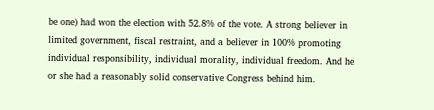be one) had won the election with 52.8% of the vote. A strong believer in limited government, fiscal restraint, and a believer in 100% promoting individual responsibility, individual morality, individual freedom. And he or she had a reasonably solid conservative Congress behind him.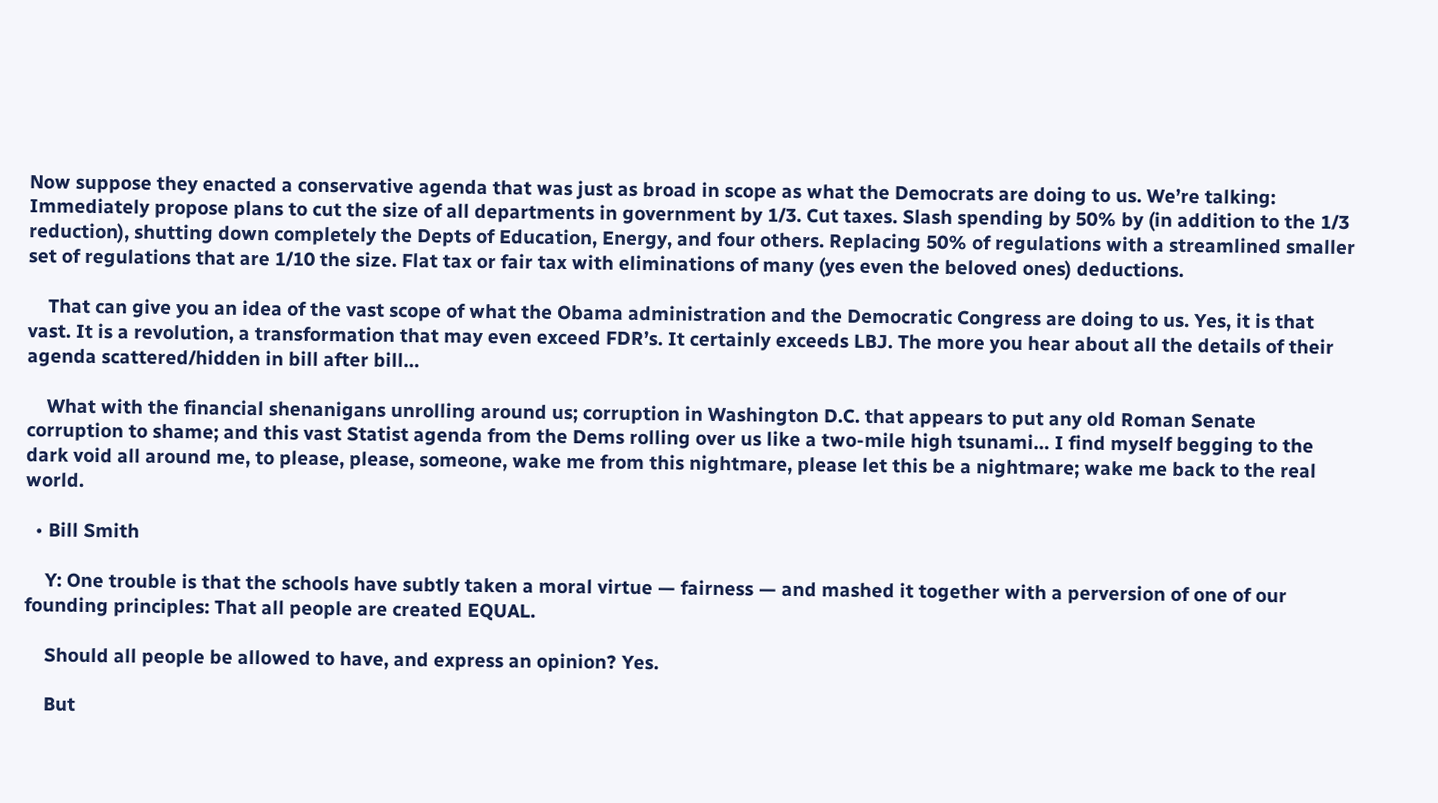Now suppose they enacted a conservative agenda that was just as broad in scope as what the Democrats are doing to us. We’re talking: Immediately propose plans to cut the size of all departments in government by 1/3. Cut taxes. Slash spending by 50% by (in addition to the 1/3 reduction), shutting down completely the Depts of Education, Energy, and four others. Replacing 50% of regulations with a streamlined smaller set of regulations that are 1/10 the size. Flat tax or fair tax with eliminations of many (yes even the beloved ones) deductions.

    That can give you an idea of the vast scope of what the Obama administration and the Democratic Congress are doing to us. Yes, it is that vast. It is a revolution, a transformation that may even exceed FDR’s. It certainly exceeds LBJ. The more you hear about all the details of their agenda scattered/hidden in bill after bill…

    What with the financial shenanigans unrolling around us; corruption in Washington D.C. that appears to put any old Roman Senate corruption to shame; and this vast Statist agenda from the Dems rolling over us like a two-mile high tsunami… I find myself begging to the dark void all around me, to please, please, someone, wake me from this nightmare, please let this be a nightmare; wake me back to the real world.

  • Bill Smith

    Y: One trouble is that the schools have subtly taken a moral virtue — fairness — and mashed it together with a perversion of one of our founding principles: That all people are created EQUAL.

    Should all people be allowed to have, and express an opinion? Yes.

    But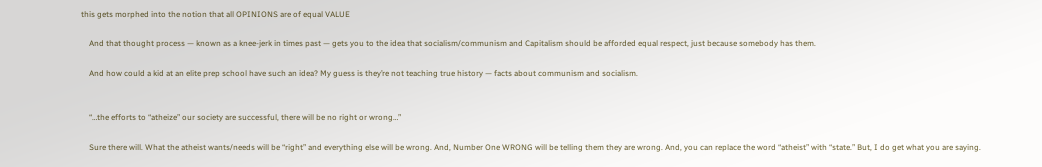this gets morphed into the notion that all OPINIONS are of equal VALUE

    And that thought process — known as a knee-jerk in times past — gets you to the idea that socialism/communism and Capitalism should be afforded equal respect, just because somebody has them.

    And how could a kid at an elite prep school have such an idea? My guess is they’re not teaching true history — facts about communism and socialism.


    “…the efforts to “atheize” our society are successful, there will be no right or wrong…”

    Sure there will. What the atheist wants/needs will be “right” and everything else will be wrong. And, Number One WRONG will be telling them they are wrong. And, you can replace the word “atheist” with “state.” But, I do get what you are saying.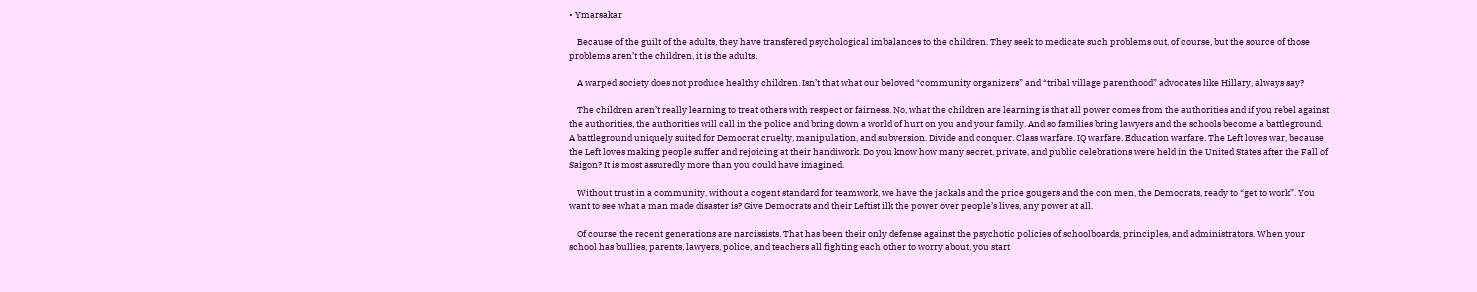• Ymarsakar

    Because of the guilt of the adults, they have transfered psychological imbalances to the children. They seek to medicate such problems out, of course, but the source of those problems aren’t the children, it is the adults.

    A warped society does not produce healthy children. Isn’t that what our beloved “community organizers” and “tribal village parenthood” advocates like Hillary, always say?

    The children aren’t really learning to treat others with respect or fairness. No, what the children are learning is that all power comes from the authorities and if you rebel against the authorities, the authorities will call in the police and bring down a world of hurt on you and your family. And so families bring lawyers and the schools become a battleground. A battleground uniquely suited for Democrat cruelty, manipulation, and subversion. Divide and conquer. Class warfare. IQ warfare. Education warfare. The Left loves war, because the Left loves making people suffer and rejoicing at their handiwork. Do you know how many secret, private, and public celebrations were held in the United States after the Fall of Saigon? It is most assuredly more than you could have imagined.

    Without trust in a community, without a cogent standard for teamwork, we have the jackals and the price gougers and the con men, the Democrats, ready to “get to work”. You want to see what a man made disaster is? Give Democrats and their Leftist ilk the power over people’s lives, any power at all.

    Of course the recent generations are narcissists. That has been their only defense against the psychotic policies of schoolboards, principles, and administrators. When your school has bullies, parents, lawyers, police, and teachers all fighting each other to worry about, you start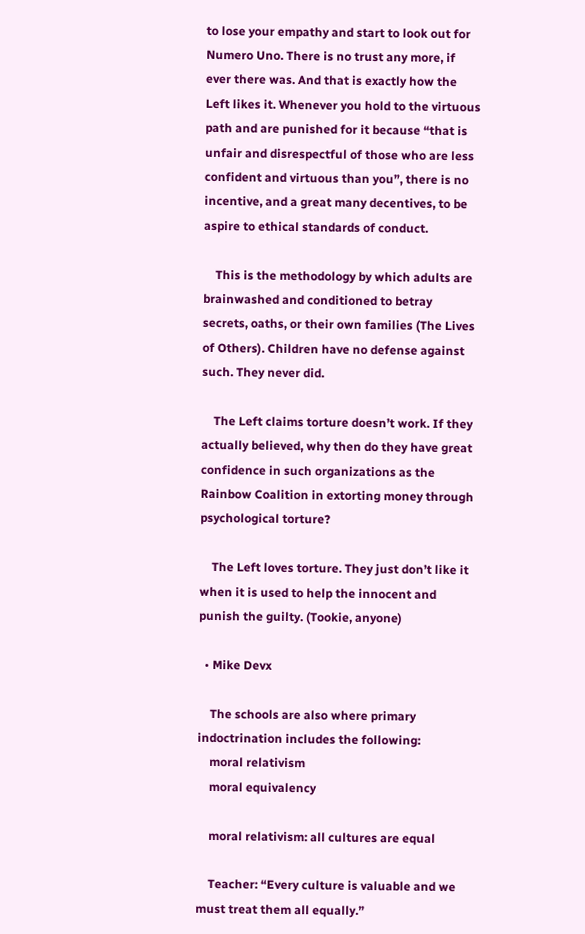to lose your empathy and start to look out for Numero Uno. There is no trust any more, if ever there was. And that is exactly how the Left likes it. Whenever you hold to the virtuous path and are punished for it because “that is unfair and disrespectful of those who are less confident and virtuous than you”, there is no incentive, and a great many decentives, to be aspire to ethical standards of conduct.

    This is the methodology by which adults are brainwashed and conditioned to betray secrets, oaths, or their own families (The Lives of Others). Children have no defense against such. They never did.

    The Left claims torture doesn’t work. If they actually believed, why then do they have great confidence in such organizations as the Rainbow Coalition in extorting money through psychological torture?

    The Left loves torture. They just don’t like it when it is used to help the innocent and punish the guilty. (Tookie, anyone)

  • Mike Devx

    The schools are also where primary indoctrination includes the following:
    moral relativism
    moral equivalency

    moral relativism: all cultures are equal

    Teacher: “Every culture is valuable and we must treat them all equally.”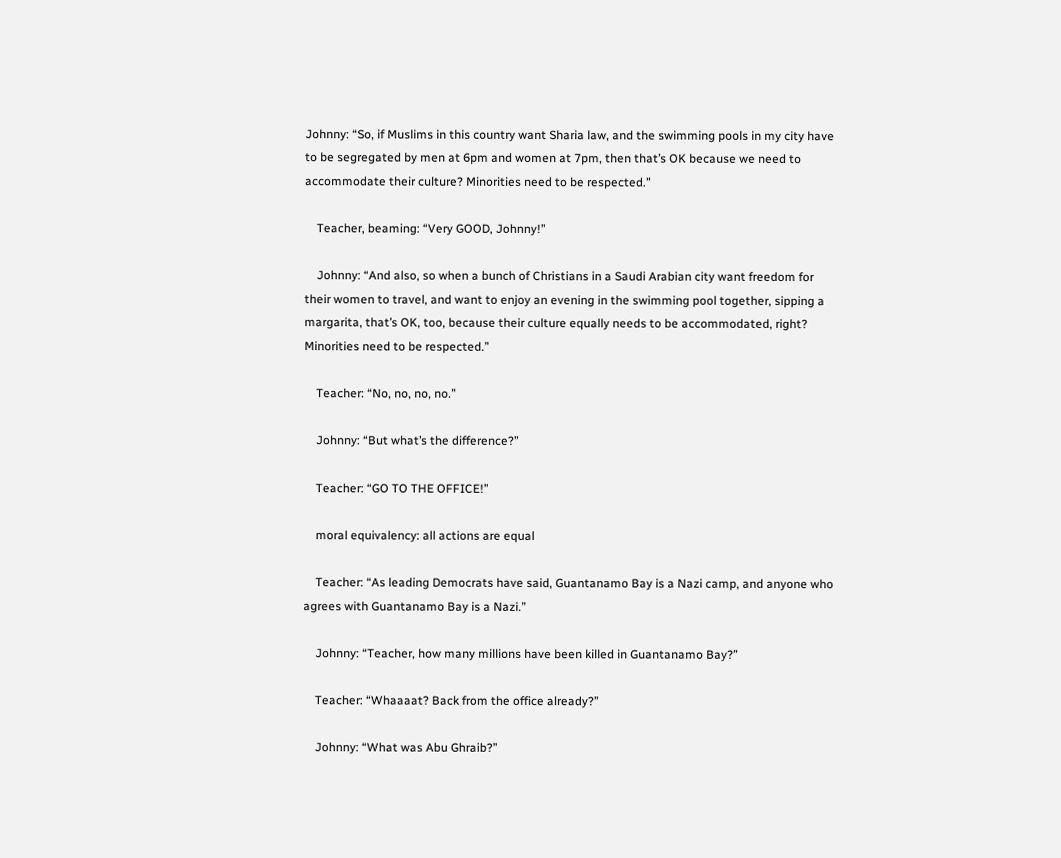Johnny: “So, if Muslims in this country want Sharia law, and the swimming pools in my city have to be segregated by men at 6pm and women at 7pm, then that’s OK because we need to accommodate their culture? Minorities need to be respected.”

    Teacher, beaming: “Very GOOD, Johnny!”

    Johnny: “And also, so when a bunch of Christians in a Saudi Arabian city want freedom for their women to travel, and want to enjoy an evening in the swimming pool together, sipping a margarita, that’s OK, too, because their culture equally needs to be accommodated, right? Minorities need to be respected.”

    Teacher: “No, no, no, no.”

    Johnny: “But what’s the difference?”

    Teacher: “GO TO THE OFFICE!”

    moral equivalency: all actions are equal

    Teacher: “As leading Democrats have said, Guantanamo Bay is a Nazi camp, and anyone who agrees with Guantanamo Bay is a Nazi.”

    Johnny: “Teacher, how many millions have been killed in Guantanamo Bay?”

    Teacher: “Whaaaat? Back from the office already?”

    Johnny: “What was Abu Ghraib?”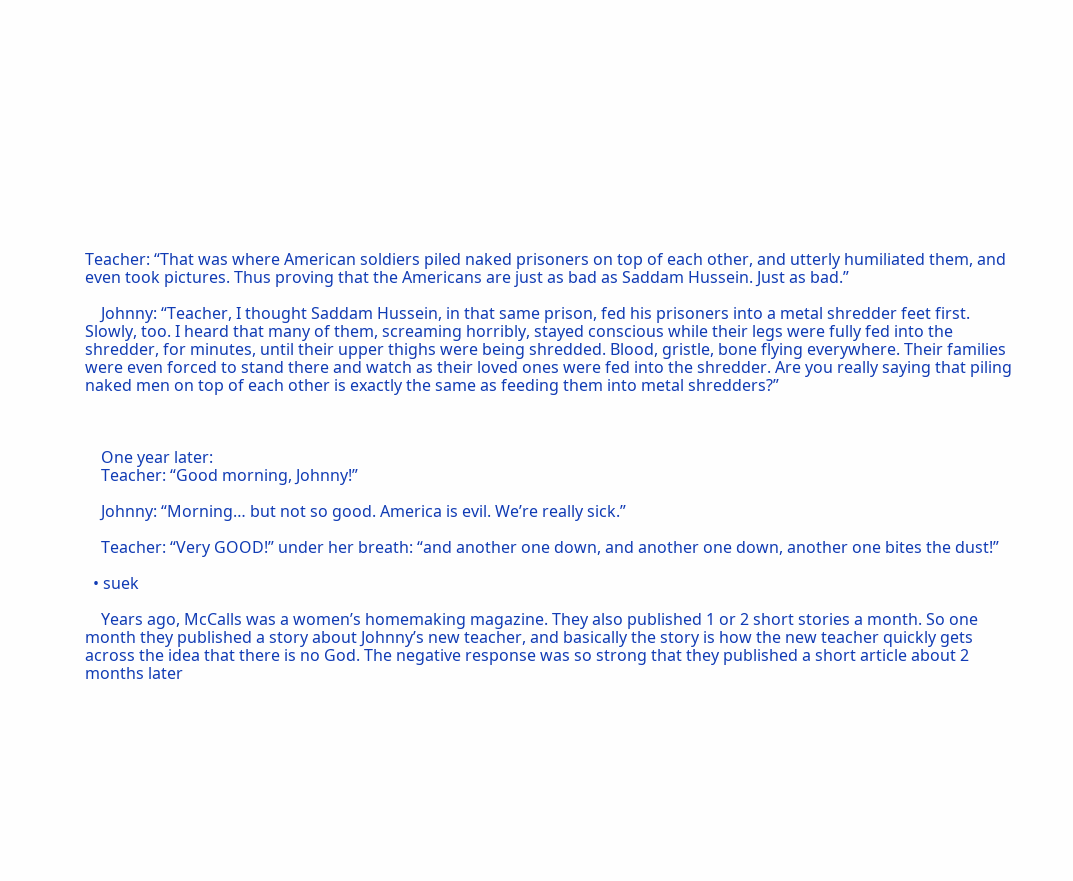Teacher: “That was where American soldiers piled naked prisoners on top of each other, and utterly humiliated them, and even took pictures. Thus proving that the Americans are just as bad as Saddam Hussein. Just as bad.”

    Johnny: “Teacher, I thought Saddam Hussein, in that same prison, fed his prisoners into a metal shredder feet first. Slowly, too. I heard that many of them, screaming horribly, stayed conscious while their legs were fully fed into the shredder, for minutes, until their upper thighs were being shredded. Blood, gristle, bone flying everywhere. Their families were even forced to stand there and watch as their loved ones were fed into the shredder. Are you really saying that piling naked men on top of each other is exactly the same as feeding them into metal shredders?”



    One year later:
    Teacher: “Good morning, Johnny!”

    Johnny: “Morning… but not so good. America is evil. We’re really sick.”

    Teacher: “Very GOOD!” under her breath: “and another one down, and another one down, another one bites the dust!”

  • suek

    Years ago, McCalls was a women’s homemaking magazine. They also published 1 or 2 short stories a month. So one month they published a story about Johnny’s new teacher, and basically the story is how the new teacher quickly gets across the idea that there is no God. The negative response was so strong that they published a short article about 2 months later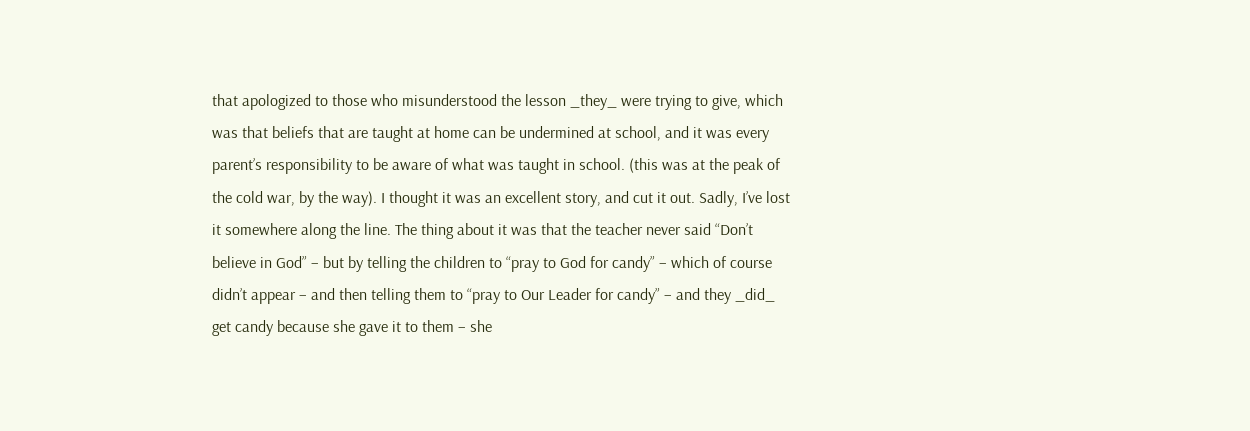that apologized to those who misunderstood the lesson _they_ were trying to give, which was that beliefs that are taught at home can be undermined at school, and it was every parent’s responsibility to be aware of what was taught in school. (this was at the peak of the cold war, by the way). I thought it was an excellent story, and cut it out. Sadly, I’ve lost it somewhere along the line. The thing about it was that the teacher never said “Don’t believe in God” – but by telling the children to “pray to God for candy” – which of course didn’t appear – and then telling them to “pray to Our Leader for candy” – and they _did_ get candy because she gave it to them – she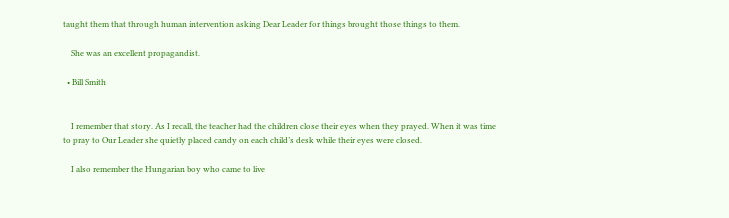taught them that through human intervention asking Dear Leader for things brought those things to them.

    She was an excellent propagandist.

  • Bill Smith


    I remember that story. As I recall, the teacher had the children close their eyes when they prayed. When it was time to pray to Our Leader she quietly placed candy on each child’s desk while their eyes were closed.

    I also remember the Hungarian boy who came to live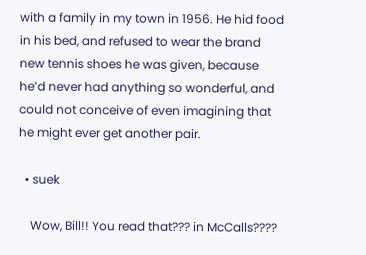with a family in my town in 1956. He hid food in his bed, and refused to wear the brand new tennis shoes he was given, because he’d never had anything so wonderful, and could not conceive of even imagining that he might ever get another pair.

  • suek

    Wow, Bill!! You read that??? in McCalls????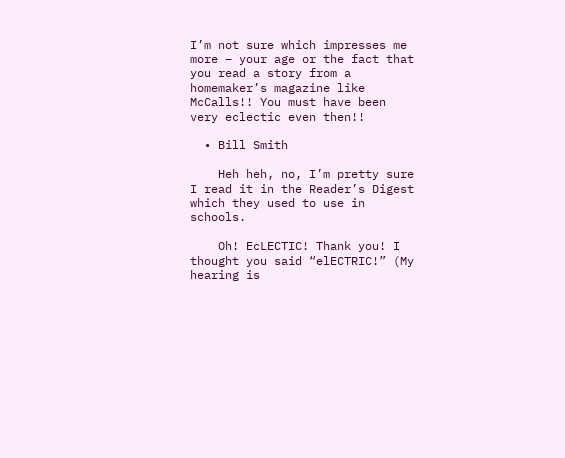I’m not sure which impresses me more – your age or the fact that you read a story from a homemaker’s magazine like McCalls!! You must have been very eclectic even then!!

  • Bill Smith

    Heh heh, no, I’m pretty sure I read it in the Reader’s Digest which they used to use in schools.

    Oh! EcLECTIC! Thank you! I thought you said “elECTRIC!” (My hearing is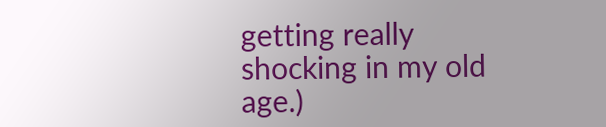getting really shocking in my old age.)